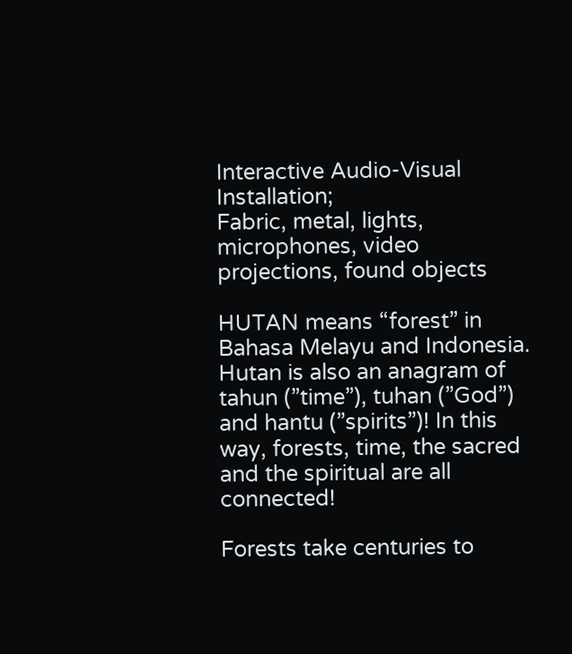Interactive Audio-Visual Installation;
Fabric, metal, lights, microphones, video projections, found objects

HUTAN means “forest” in Bahasa Melayu and Indonesia. Hutan is also an anagram of tahun (”time”), tuhan (”God”) and hantu (”spirits”)! In this way, forests, time, the sacred and the spiritual are all connected!

Forests take centuries to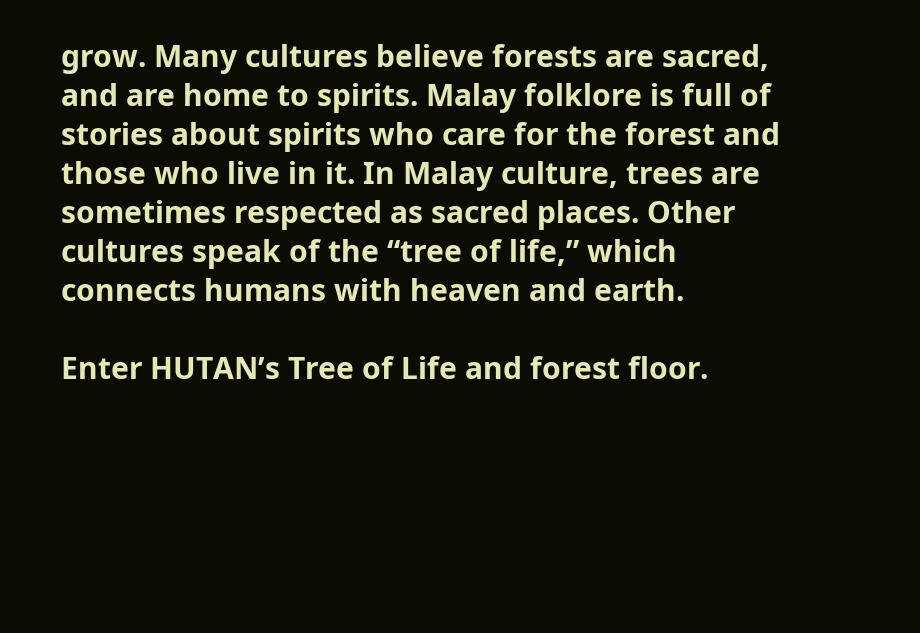grow. Many cultures believe forests are sacred, and are home to spirits. Malay folklore is full of stories about spirits who care for the forest and those who live in it. In Malay culture, trees are sometimes respected as sacred places. Other cultures speak of the “tree of life,” which connects humans with heaven and earth.

Enter HUTAN’s Tree of Life and forest floor.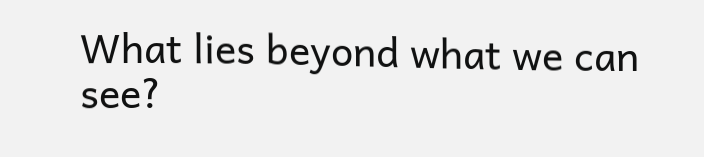What lies beyond what we can see?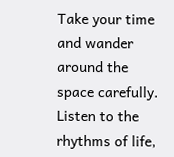Take your time and wander around the space carefully. Listen to the rhythms of life,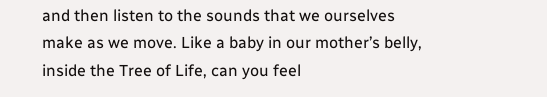and then listen to the sounds that we ourselves make as we move. Like a baby in our mother’s belly, inside the Tree of Life, can you feel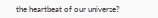the heartbeat of our universe?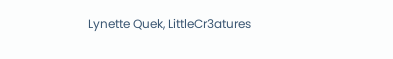Lynette Quek, LittleCr3atures